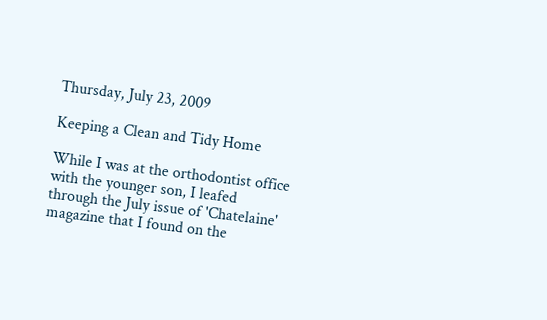Thursday, July 23, 2009

Keeping a Clean and Tidy Home

While I was at the orthodontist office with the younger son, I leafed through the July issue of 'Chatelaine' magazine that I found on the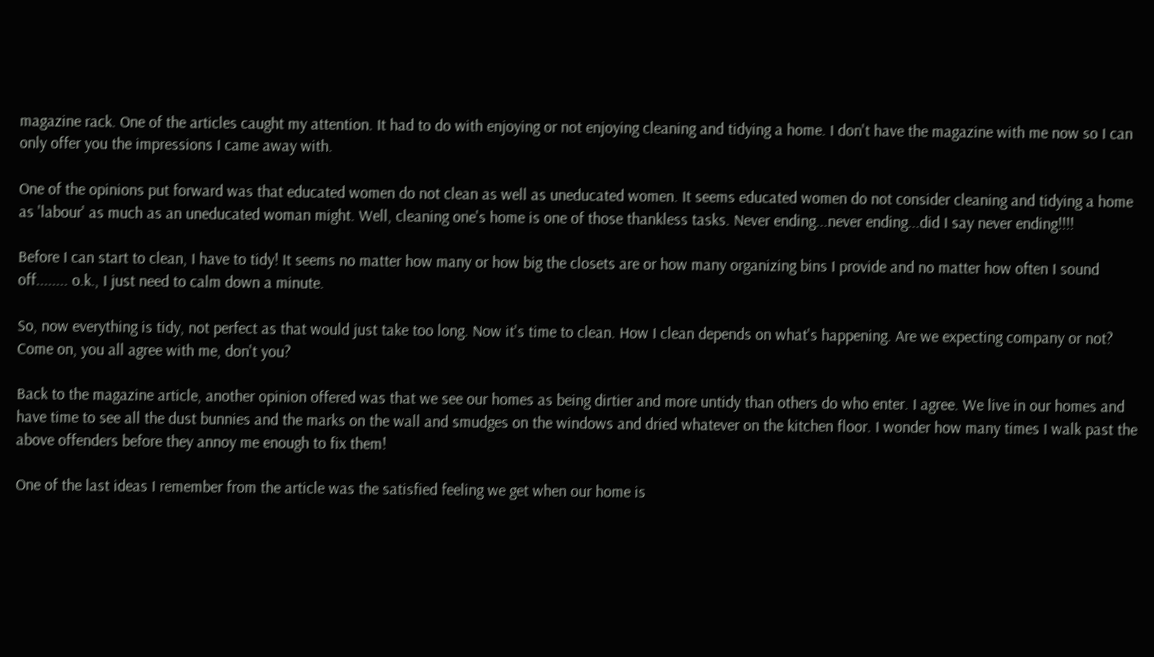magazine rack. One of the articles caught my attention. It had to do with enjoying or not enjoying cleaning and tidying a home. I don't have the magazine with me now so I can only offer you the impressions I came away with.

One of the opinions put forward was that educated women do not clean as well as uneducated women. It seems educated women do not consider cleaning and tidying a home as 'labour' as much as an uneducated woman might. Well, cleaning one's home is one of those thankless tasks. Never ending...never ending...did I say never ending!!!!

Before I can start to clean, I have to tidy! It seems no matter how many or how big the closets are or how many organizing bins I provide and no matter how often I sound off........ o.k., I just need to calm down a minute.

So, now everything is tidy, not perfect as that would just take too long. Now it's time to clean. How I clean depends on what's happening. Are we expecting company or not? Come on, you all agree with me, don't you?

Back to the magazine article, another opinion offered was that we see our homes as being dirtier and more untidy than others do who enter. I agree. We live in our homes and have time to see all the dust bunnies and the marks on the wall and smudges on the windows and dried whatever on the kitchen floor. I wonder how many times I walk past the above offenders before they annoy me enough to fix them!

One of the last ideas I remember from the article was the satisfied feeling we get when our home is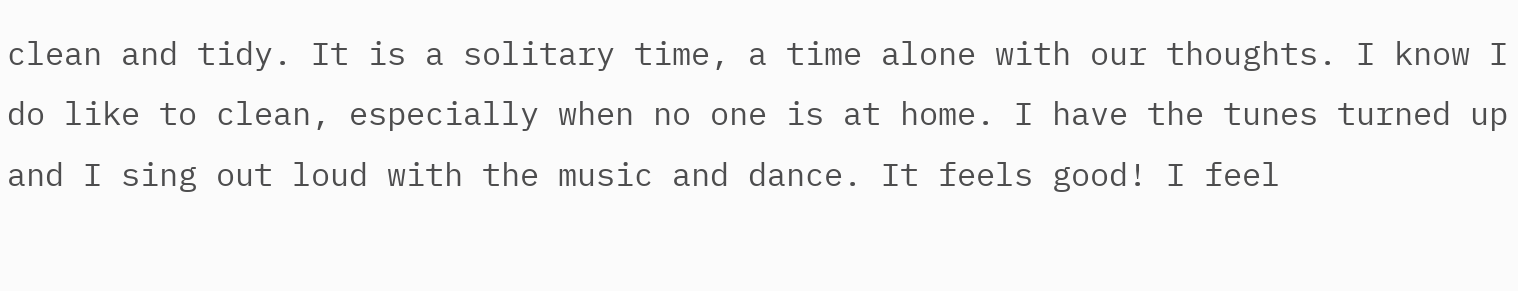clean and tidy. It is a solitary time, a time alone with our thoughts. I know I do like to clean, especially when no one is at home. I have the tunes turned up and I sing out loud with the music and dance. It feels good! I feel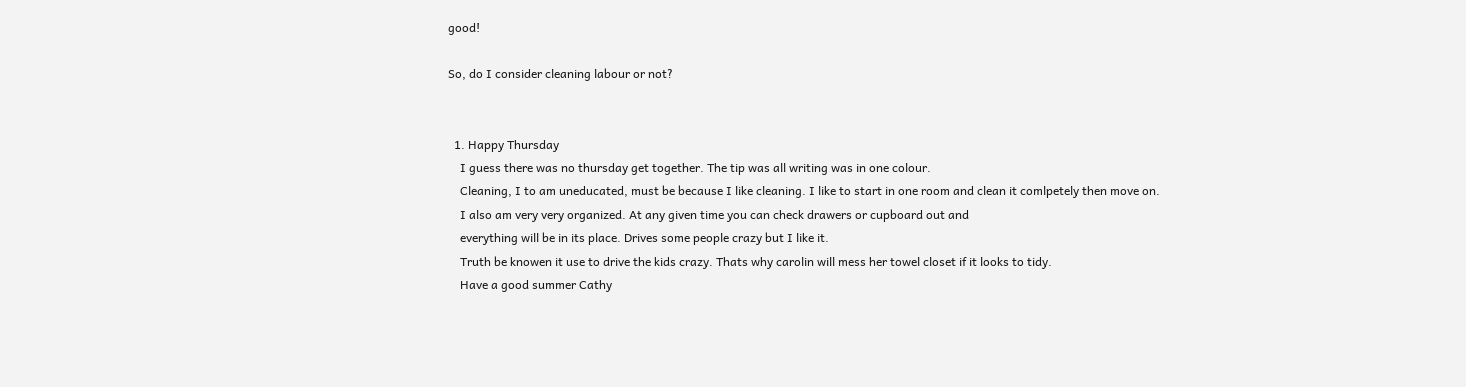good!

So, do I consider cleaning labour or not?


  1. Happy Thursday
    I guess there was no thursday get together. The tip was all writing was in one colour.
    Cleaning, I to am uneducated, must be because I like cleaning. I like to start in one room and clean it comlpetely then move on.
    I also am very very organized. At any given time you can check drawers or cupboard out and
    everything will be in its place. Drives some people crazy but I like it.
    Truth be knowen it use to drive the kids crazy. Thats why carolin will mess her towel closet if it looks to tidy.
    Have a good summer Cathy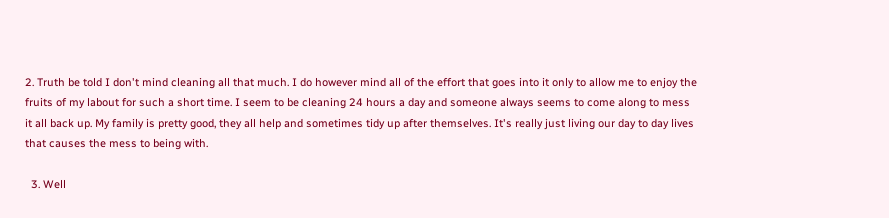2. Truth be told I don't mind cleaning all that much. I do however mind all of the effort that goes into it only to allow me to enjoy the fruits of my labout for such a short time. I seem to be cleaning 24 hours a day and someone always seems to come along to mess it all back up. My family is pretty good, they all help and sometimes tidy up after themselves. It's really just living our day to day lives that causes the mess to being with.

  3. Well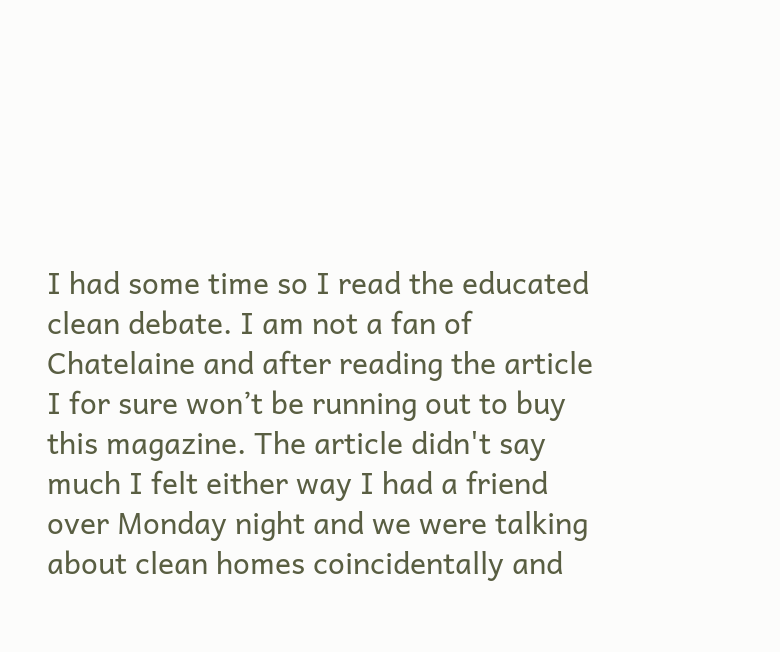I had some time so I read the educated clean debate. I am not a fan of Chatelaine and after reading the article I for sure won’t be running out to buy this magazine. The article didn't say much I felt either way I had a friend over Monday night and we were talking about clean homes coincidentally and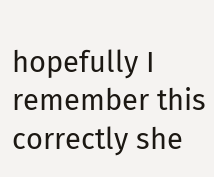hopefully I remember this correctly she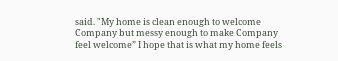said. "My home is clean enough to welcome Company but messy enough to make Company feel welcome” I hope that is what my home feels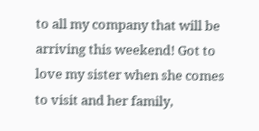to all my company that will be arriving this weekend! Got to love my sister when she comes to visit and her family,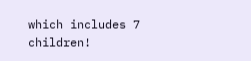which includes 7 children!